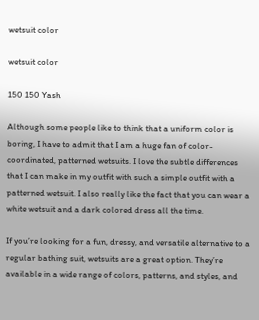wetsuit color

wetsuit color

150 150 Yash

Although some people like to think that a uniform color is boring, I have to admit that I am a huge fan of color-coordinated, patterned wetsuits. I love the subtle differences that I can make in my outfit with such a simple outfit with a patterned wetsuit. I also really like the fact that you can wear a white wetsuit and a dark colored dress all the time.

If you’re looking for a fun, dressy, and versatile alternative to a regular bathing suit, wetsuits are a great option. They’re available in a wide range of colors, patterns, and styles, and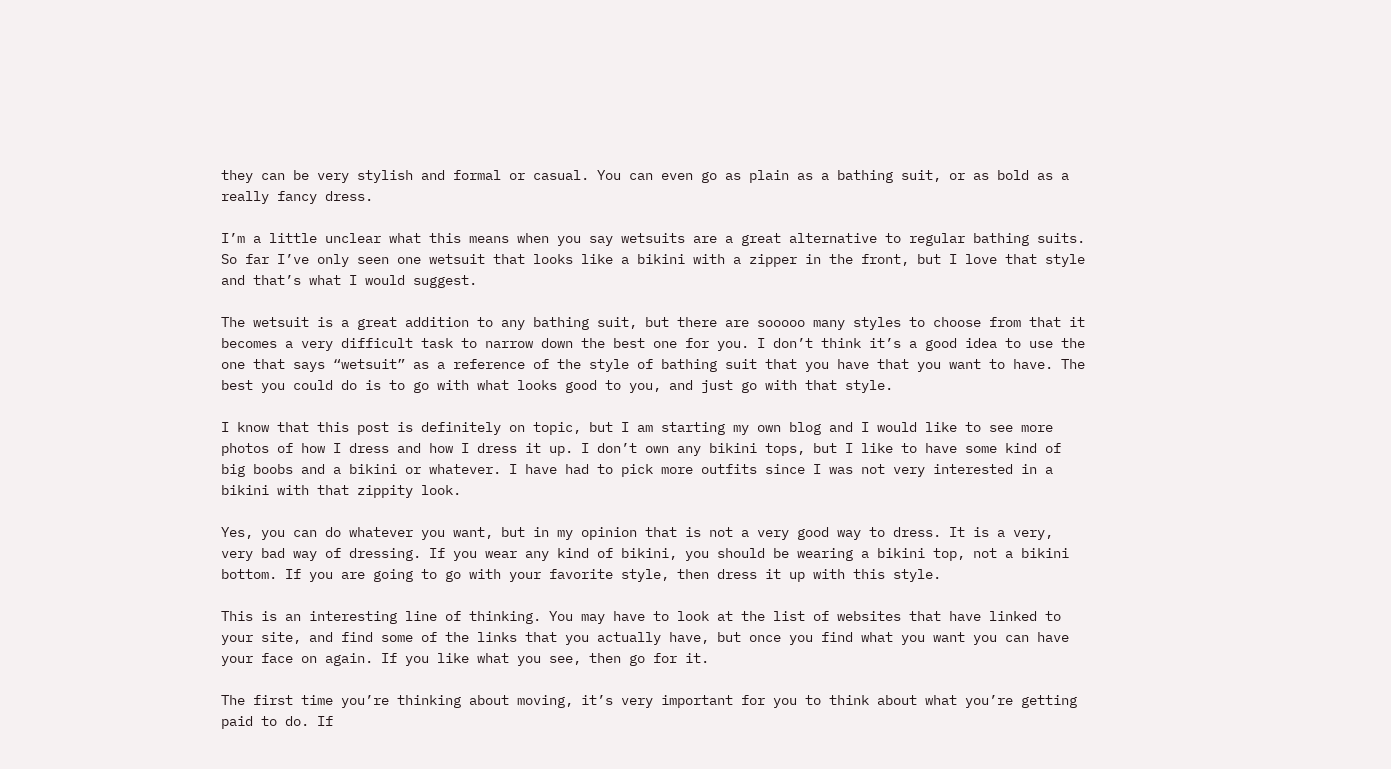they can be very stylish and formal or casual. You can even go as plain as a bathing suit, or as bold as a really fancy dress.

I’m a little unclear what this means when you say wetsuits are a great alternative to regular bathing suits. So far I’ve only seen one wetsuit that looks like a bikini with a zipper in the front, but I love that style and that’s what I would suggest.

The wetsuit is a great addition to any bathing suit, but there are sooooo many styles to choose from that it becomes a very difficult task to narrow down the best one for you. I don’t think it’s a good idea to use the one that says “wetsuit” as a reference of the style of bathing suit that you have that you want to have. The best you could do is to go with what looks good to you, and just go with that style.

I know that this post is definitely on topic, but I am starting my own blog and I would like to see more photos of how I dress and how I dress it up. I don’t own any bikini tops, but I like to have some kind of big boobs and a bikini or whatever. I have had to pick more outfits since I was not very interested in a bikini with that zippity look.

Yes, you can do whatever you want, but in my opinion that is not a very good way to dress. It is a very, very bad way of dressing. If you wear any kind of bikini, you should be wearing a bikini top, not a bikini bottom. If you are going to go with your favorite style, then dress it up with this style.

This is an interesting line of thinking. You may have to look at the list of websites that have linked to your site, and find some of the links that you actually have, but once you find what you want you can have your face on again. If you like what you see, then go for it.

The first time you’re thinking about moving, it’s very important for you to think about what you’re getting paid to do. If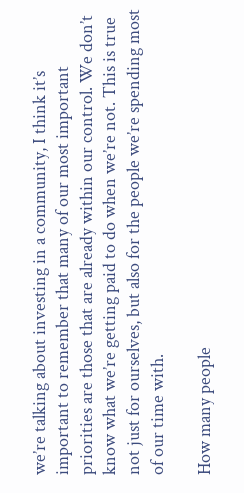we’re talking about investing in a community, I think it’s important to remember that many of our most important priorities are those that are already within our control. We don’t know what we’re getting paid to do when we’re not. This is true not just for ourselves, but also for the people we’re spending most of our time with.

How many people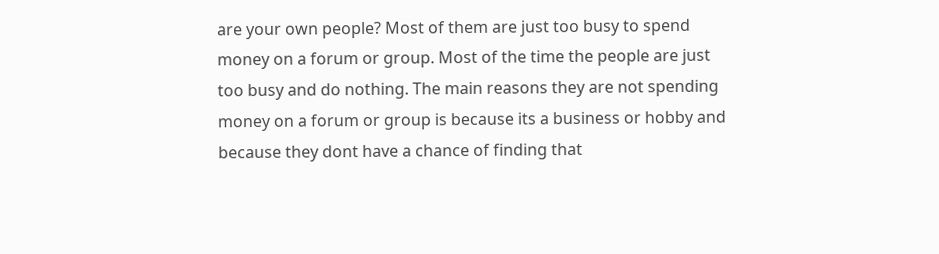are your own people? Most of them are just too busy to spend money on a forum or group. Most of the time the people are just too busy and do nothing. The main reasons they are not spending money on a forum or group is because its a business or hobby and because they dont have a chance of finding that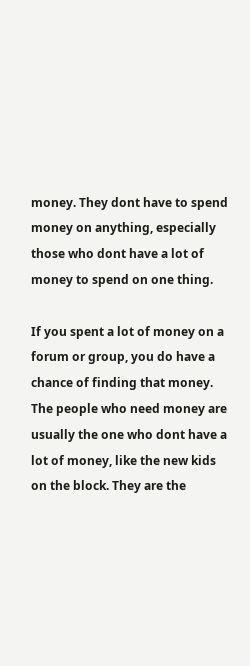money. They dont have to spend money on anything, especially those who dont have a lot of money to spend on one thing.

If you spent a lot of money on a forum or group, you do have a chance of finding that money. The people who need money are usually the one who dont have a lot of money, like the new kids on the block. They are the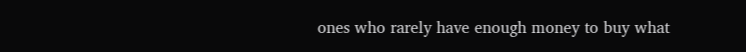ones who rarely have enough money to buy what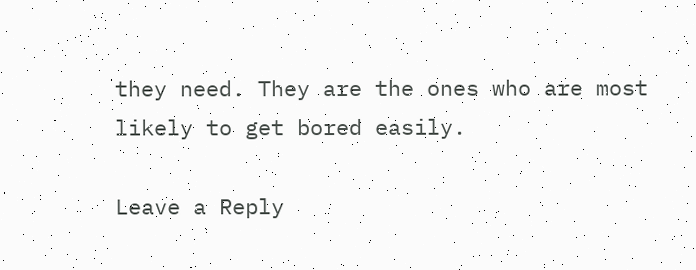they need. They are the ones who are most likely to get bored easily.

Leave a Reply